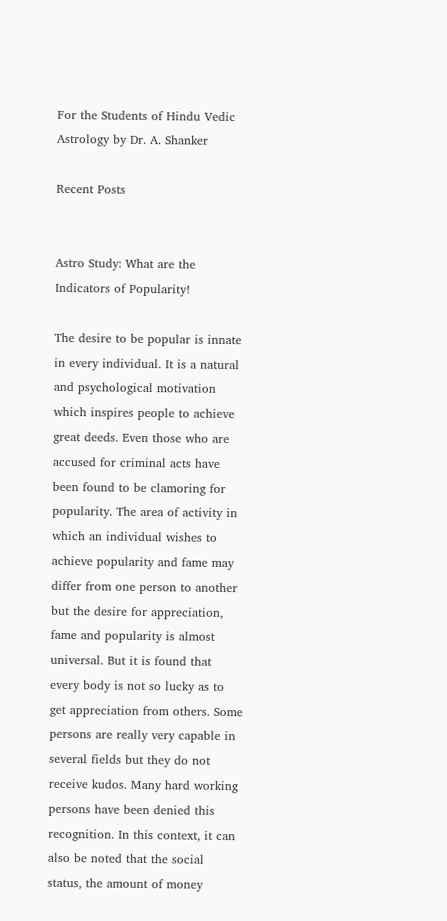For the Students of Hindu Vedic Astrology by Dr. A. Shanker

Recent Posts


Astro Study: What are the Indicators of Popularity!

The desire to be popular is innate in every individual. It is a natural and psychological motivation which inspires people to achieve great deeds. Even those who are accused for criminal acts have been found to be clamoring for popularity. The area of activity in which an individual wishes to achieve popularity and fame may differ from one person to another but the desire for appreciation, fame and popularity is almost universal. But it is found that every body is not so lucky as to get appreciation from others. Some persons are really very capable in several fields but they do not receive kudos. Many hard working persons have been denied this recognition. In this context, it can also be noted that the social status, the amount of money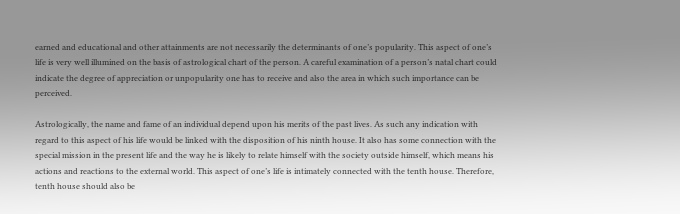earned and educational and other attainments are not necessarily the determinants of one’s popularity. This aspect of one’s life is very well illumined on the basis of astrological chart of the person. A careful examination of a person’s natal chart could indicate the degree of appreciation or unpopularity one has to receive and also the area in which such importance can be perceived.

Astrologically, the name and fame of an individual depend upon his merits of the past lives. As such any indication with regard to this aspect of his life would be linked with the disposition of his ninth house. It also has some connection with the special mission in the present life and the way he is likely to relate himself with the society outside himself, which means his actions and reactions to the external world. This aspect of one’s life is intimately connected with the tenth house. Therefore, tenth house should also be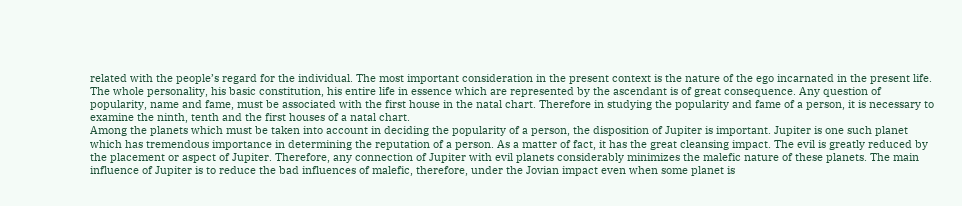related with the people’s regard for the individual. The most important consideration in the present context is the nature of the ego incarnated in the present life. The whole personality, his basic constitution, his entire life in essence which are represented by the ascendant is of great consequence. Any question of popularity, name and fame, must be associated with the first house in the natal chart. Therefore in studying the popularity and fame of a person, it is necessary to examine the ninth, tenth and the first houses of a natal chart.
Among the planets which must be taken into account in deciding the popularity of a person, the disposition of Jupiter is important. Jupiter is one such planet which has tremendous importance in determining the reputation of a person. As a matter of fact, it has the great cleansing impact. The evil is greatly reduced by the placement or aspect of Jupiter. Therefore, any connection of Jupiter with evil planets considerably minimizes the malefic nature of these planets. The main influence of Jupiter is to reduce the bad influences of malefic, therefore, under the Jovian impact even when some planet is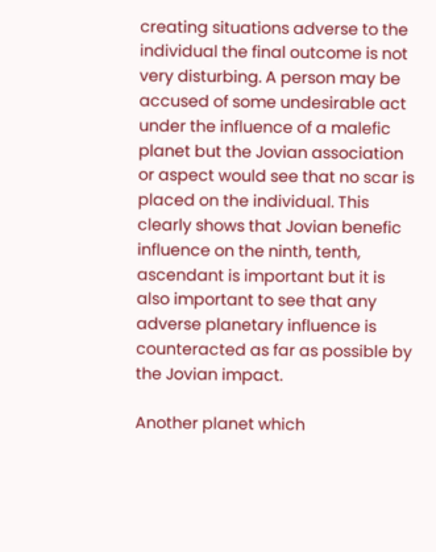creating situations adverse to the individual the final outcome is not very disturbing. A person may be accused of some undesirable act under the influence of a malefic planet but the Jovian association or aspect would see that no scar is placed on the individual. This clearly shows that Jovian benefic influence on the ninth, tenth, ascendant is important but it is also important to see that any adverse planetary influence is counteracted as far as possible by the Jovian impact.

Another planet which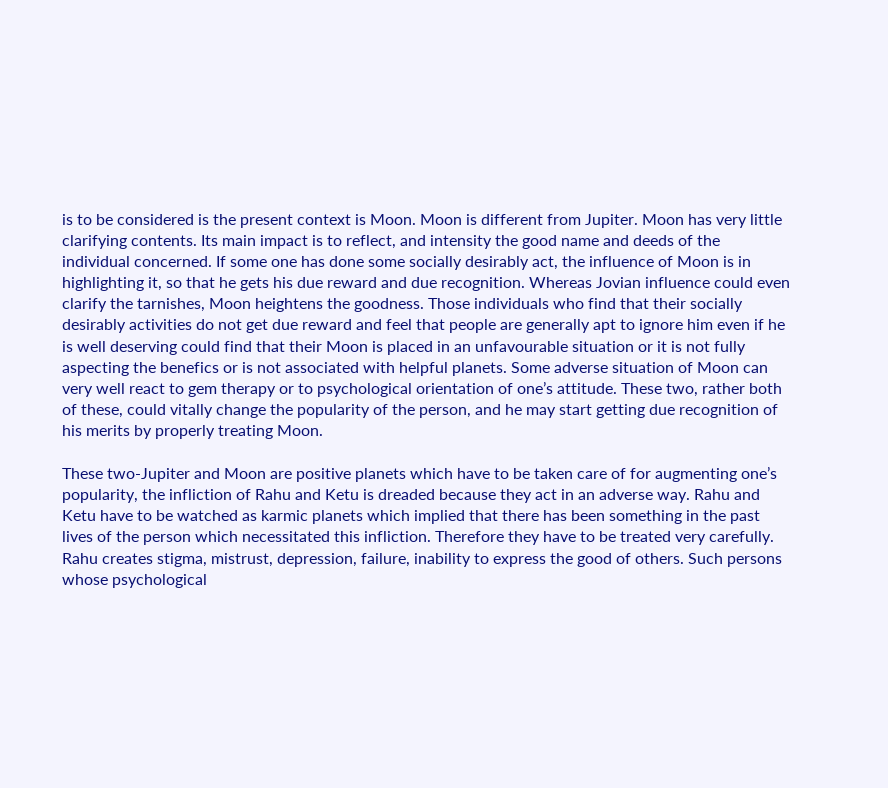is to be considered is the present context is Moon. Moon is different from Jupiter. Moon has very little clarifying contents. Its main impact is to reflect, and intensity the good name and deeds of the individual concerned. If some one has done some socially desirably act, the influence of Moon is in highlighting it, so that he gets his due reward and due recognition. Whereas Jovian influence could even clarify the tarnishes, Moon heightens the goodness. Those individuals who find that their socially desirably activities do not get due reward and feel that people are generally apt to ignore him even if he is well deserving could find that their Moon is placed in an unfavourable situation or it is not fully aspecting the benefics or is not associated with helpful planets. Some adverse situation of Moon can very well react to gem therapy or to psychological orientation of one’s attitude. These two, rather both of these, could vitally change the popularity of the person, and he may start getting due recognition of his merits by properly treating Moon.

These two-Jupiter and Moon are positive planets which have to be taken care of for augmenting one’s popularity, the infliction of Rahu and Ketu is dreaded because they act in an adverse way. Rahu and Ketu have to be watched as karmic planets which implied that there has been something in the past lives of the person which necessitated this infliction. Therefore they have to be treated very carefully. Rahu creates stigma, mistrust, depression, failure, inability to express the good of others. Such persons whose psychological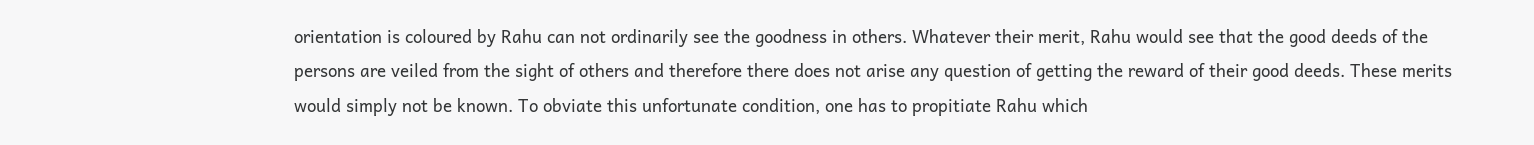orientation is coloured by Rahu can not ordinarily see the goodness in others. Whatever their merit, Rahu would see that the good deeds of the persons are veiled from the sight of others and therefore there does not arise any question of getting the reward of their good deeds. These merits would simply not be known. To obviate this unfortunate condition, one has to propitiate Rahu which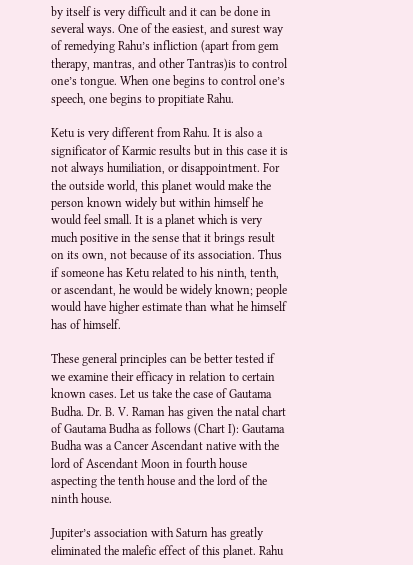by itself is very difficult and it can be done in several ways. One of the easiest, and surest way of remedying Rahu’s infliction (apart from gem therapy, mantras, and other Tantras)is to control one’s tongue. When one begins to control one’s speech, one begins to propitiate Rahu.

Ketu is very different from Rahu. It is also a significator of Karmic results but in this case it is not always humiliation, or disappointment. For the outside world, this planet would make the person known widely but within himself he would feel small. It is a planet which is very much positive in the sense that it brings result on its own, not because of its association. Thus if someone has Ketu related to his ninth, tenth, or ascendant, he would be widely known; people would have higher estimate than what he himself has of himself.

These general principles can be better tested if we examine their efficacy in relation to certain known cases. Let us take the case of Gautama Budha. Dr. B. V. Raman has given the natal chart of Gautama Budha as follows (Chart I): Gautama Budha was a Cancer Ascendant native with the lord of Ascendant Moon in fourth house aspecting the tenth house and the lord of the ninth house.

Jupiter’s association with Saturn has greatly eliminated the malefic effect of this planet. Rahu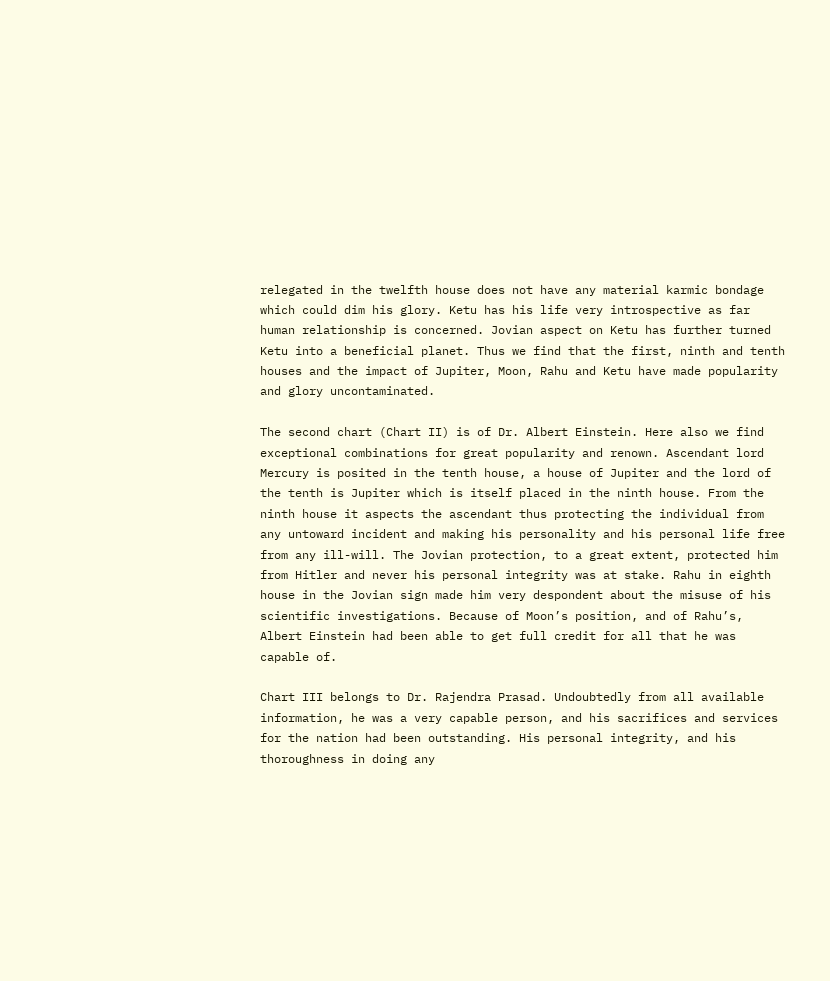relegated in the twelfth house does not have any material karmic bondage which could dim his glory. Ketu has his life very introspective as far human relationship is concerned. Jovian aspect on Ketu has further turned Ketu into a beneficial planet. Thus we find that the first, ninth and tenth houses and the impact of Jupiter, Moon, Rahu and Ketu have made popularity and glory uncontaminated.

The second chart (Chart II) is of Dr. Albert Einstein. Here also we find exceptional combinations for great popularity and renown. Ascendant lord Mercury is posited in the tenth house, a house of Jupiter and the lord of the tenth is Jupiter which is itself placed in the ninth house. From the ninth house it aspects the ascendant thus protecting the individual from any untoward incident and making his personality and his personal life free from any ill-will. The Jovian protection, to a great extent, protected him from Hitler and never his personal integrity was at stake. Rahu in eighth house in the Jovian sign made him very despondent about the misuse of his scientific investigations. Because of Moon’s position, and of Rahu’s, Albert Einstein had been able to get full credit for all that he was capable of.

Chart III belongs to Dr. Rajendra Prasad. Undoubtedly from all available information, he was a very capable person, and his sacrifices and services for the nation had been outstanding. His personal integrity, and his thoroughness in doing any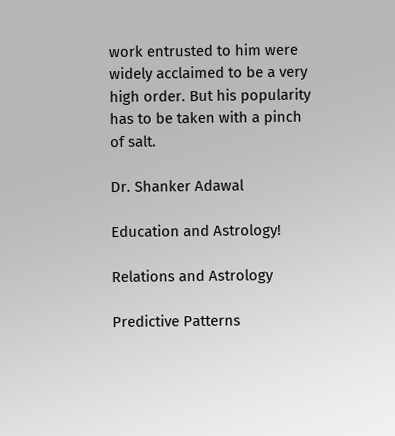work entrusted to him were widely acclaimed to be a very high order. But his popularity has to be taken with a pinch of salt.

Dr. Shanker Adawal

Education and Astrology!

Relations and Astrology

Predictive Patterns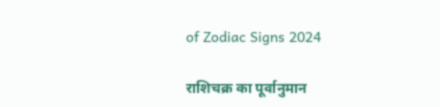of Zodiac Signs 2024

राशिचक्र का पूर्वानुमान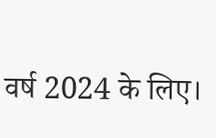वर्ष 2024 के लिए।